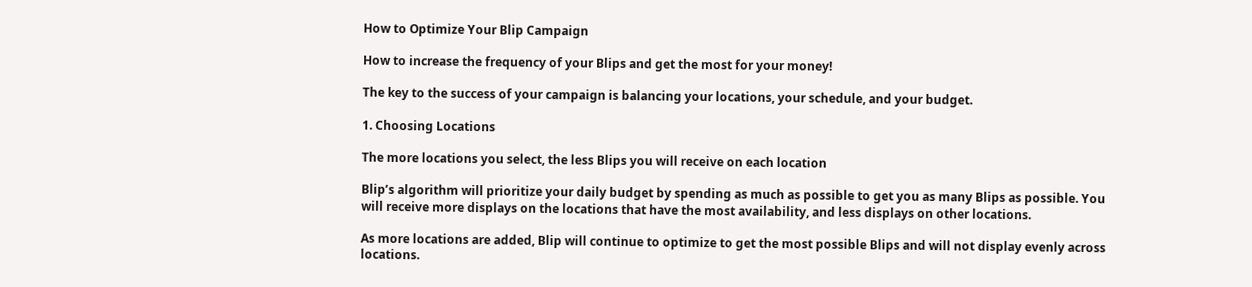How to Optimize Your Blip Campaign

How to increase the frequency of your Blips and get the most for your money!

The key to the success of your campaign is balancing your locations, your schedule, and your budget.

1. Choosing Locations

The more locations you select, the less Blips you will receive on each location

Blip’s algorithm will prioritize your daily budget by spending as much as possible to get you as many Blips as possible. You will receive more displays on the locations that have the most availability, and less displays on other locations.

As more locations are added, Blip will continue to optimize to get the most possible Blips and will not display evenly across locations.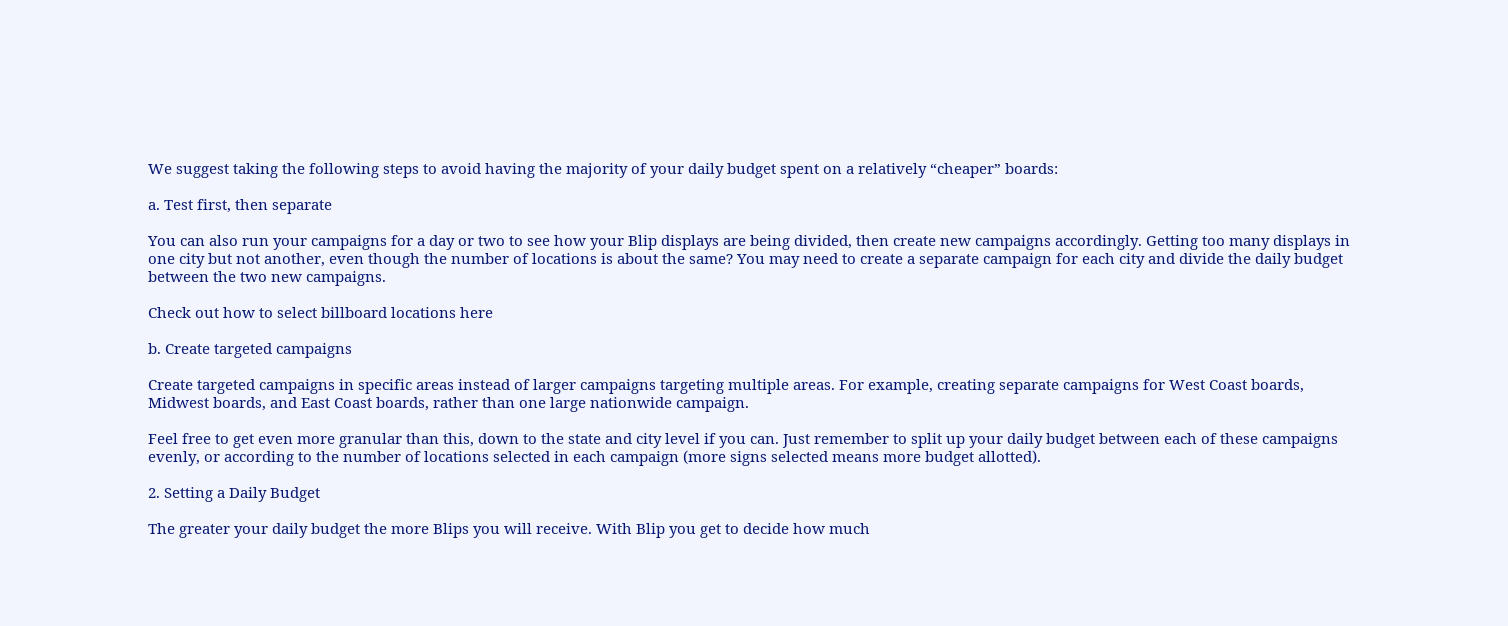We suggest taking the following steps to avoid having the majority of your daily budget spent on a relatively “cheaper” boards:

a. Test first, then separate

You can also run your campaigns for a day or two to see how your Blip displays are being divided, then create new campaigns accordingly. Getting too many displays in one city but not another, even though the number of locations is about the same? You may need to create a separate campaign for each city and divide the daily budget between the two new campaigns.

Check out how to select billboard locations here

b. Create targeted campaigns

Create targeted campaigns in specific areas instead of larger campaigns targeting multiple areas. For example, creating separate campaigns for West Coast boards, Midwest boards, and East Coast boards, rather than one large nationwide campaign.

Feel free to get even more granular than this, down to the state and city level if you can. Just remember to split up your daily budget between each of these campaigns evenly, or according to the number of locations selected in each campaign (more signs selected means more budget allotted).

2. Setting a Daily Budget

The greater your daily budget the more Blips you will receive. With Blip you get to decide how much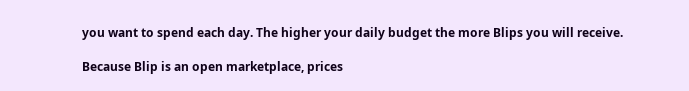you want to spend each day. The higher your daily budget the more Blips you will receive.

Because Blip is an open marketplace, prices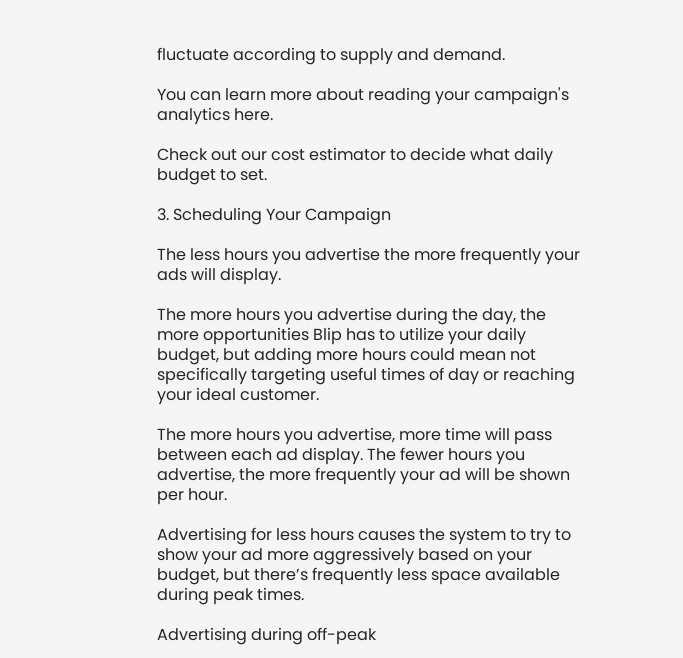fluctuate according to supply and demand.

You can learn more about reading your campaign's analytics here.

Check out our cost estimator to decide what daily budget to set.

3. Scheduling Your Campaign

The less hours you advertise the more frequently your ads will display.

The more hours you advertise during the day, the more opportunities Blip has to utilize your daily budget, but adding more hours could mean not specifically targeting useful times of day or reaching your ideal customer.

The more hours you advertise, more time will pass between each ad display. The fewer hours you advertise, the more frequently your ad will be shown per hour.

Advertising for less hours causes the system to try to show your ad more aggressively based on your budget, but there’s frequently less space available during peak times.

Advertising during off-peak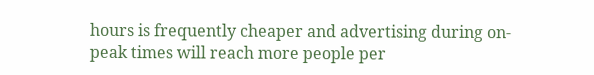hours is frequently cheaper and advertising during on-peak times will reach more people per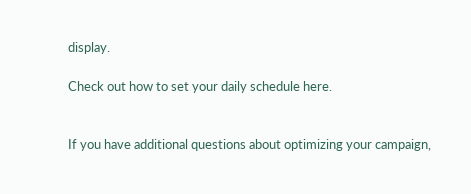display.

Check out how to set your daily schedule here.


If you have additional questions about optimizing your campaign,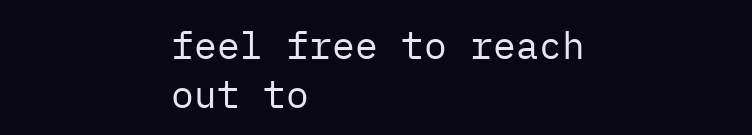feel free to reach out to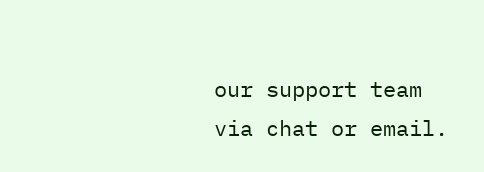our support team via chat or email.